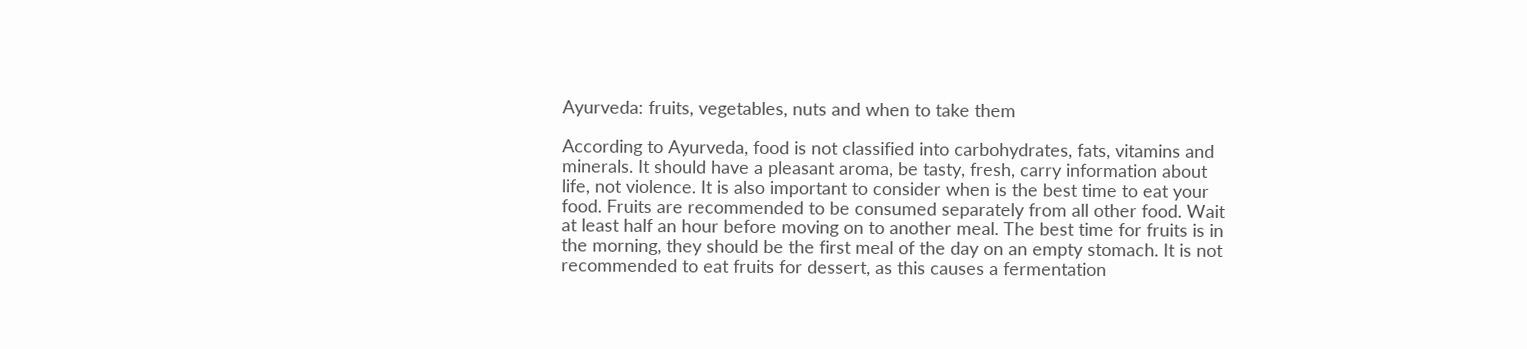Ayurveda: fruits, vegetables, nuts and when to take them

According to Ayurveda, food is not classified into carbohydrates, fats, vitamins and minerals. It should have a pleasant aroma, be tasty, fresh, carry information about life, not violence. It is also important to consider when is the best time to eat your food. Fruits are recommended to be consumed separately from all other food. Wait at least half an hour before moving on to another meal. The best time for fruits is in the morning, they should be the first meal of the day on an empty stomach. It is not recommended to eat fruits for dessert, as this causes a fermentation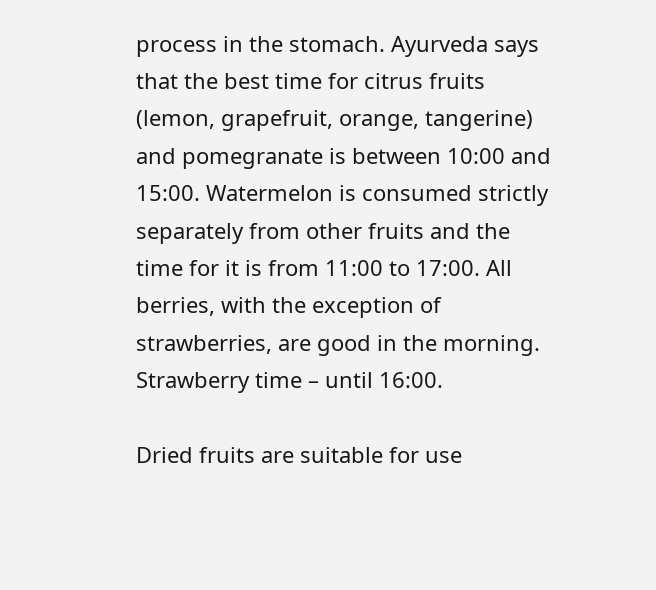process in the stomach. Ayurveda says that the best time for citrus fruits (lemon, grapefruit, orange, tangerine) and pomegranate is between 10:00 and 15:00. Watermelon is consumed strictly separately from other fruits and the time for it is from 11:00 to 17:00. All berries, with the exception of strawberries, are good in the morning. Strawberry time – until 16:00.

Dried fruits are suitable for use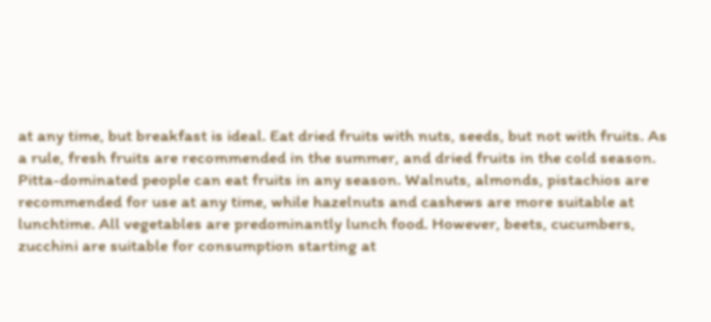at any time, but breakfast is ideal. Eat dried fruits with nuts, seeds, but not with fruits. As a rule, fresh fruits are recommended in the summer, and dried fruits in the cold season. Pitta-dominated people can eat fruits in any season. Walnuts, almonds, pistachios are recommended for use at any time, while hazelnuts and cashews are more suitable at lunchtime. All vegetables are predominantly lunch food. However, beets, cucumbers, zucchini are suitable for consumption starting at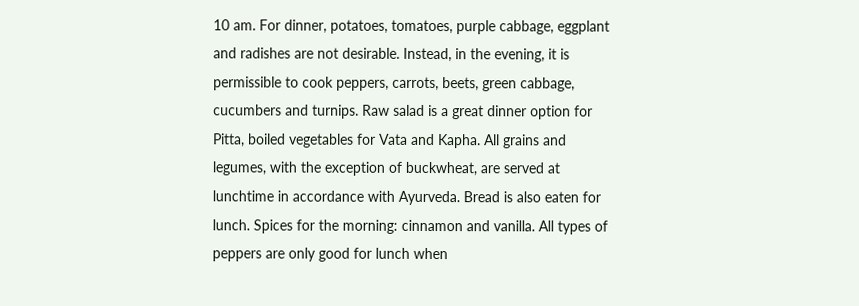10 am. For dinner, potatoes, tomatoes, purple cabbage, eggplant and radishes are not desirable. Instead, in the evening, it is permissible to cook peppers, carrots, beets, green cabbage, cucumbers and turnips. Raw salad is a great dinner option for Pitta, boiled vegetables for Vata and Kapha. All grains and legumes, with the exception of buckwheat, are served at lunchtime in accordance with Ayurveda. Bread is also eaten for lunch. Spices for the morning: cinnamon and vanilla. All types of peppers are only good for lunch when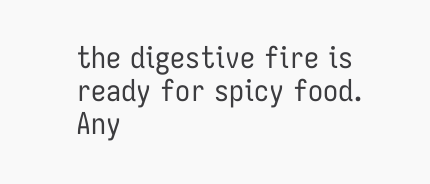the digestive fire is ready for spicy food. Any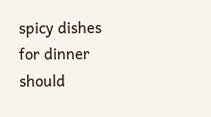spicy dishes for dinner should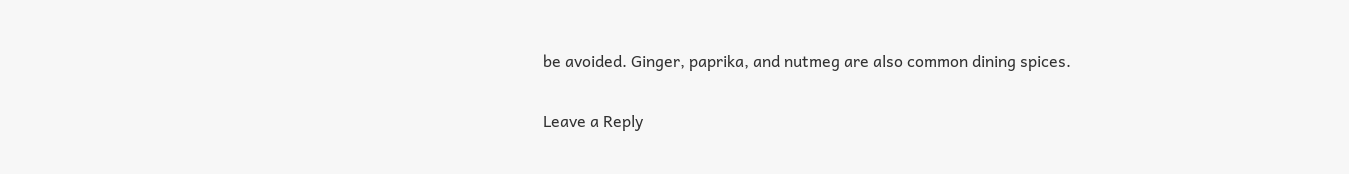be avoided. Ginger, paprika, and nutmeg are also common dining spices.

Leave a Reply